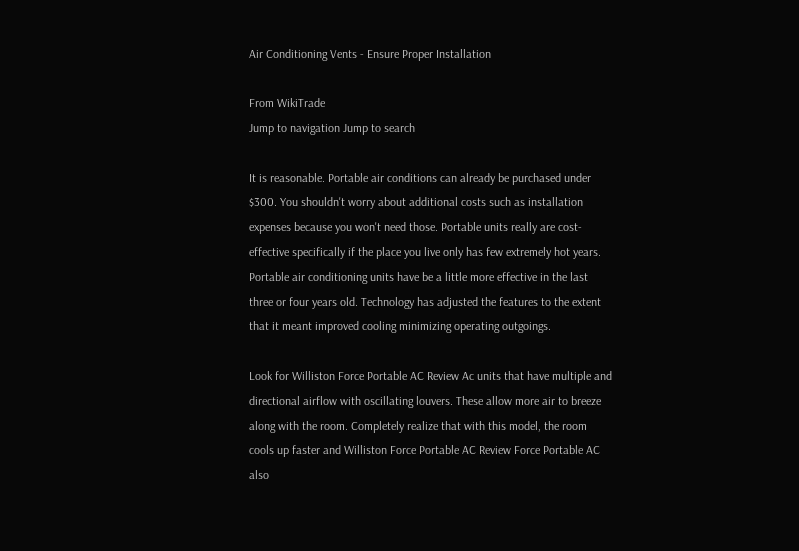Air Conditioning Vents - Ensure Proper Installation

From WikiTrade
Jump to navigation Jump to search

It is reasonable. Portable air conditions can already be purchased under $300. You shouldn't worry about additional costs such as installation expenses because you won't need those. Portable units really are cost-effective specifically if the place you live only has few extremely hot years. Portable air conditioning units have be a little more effective in the last three or four years old. Technology has adjusted the features to the extent that it meant improved cooling minimizing operating outgoings.

Look for Williston Force Portable AC Review Ac units that have multiple and directional airflow with oscillating louvers. These allow more air to breeze along with the room. Completely realize that with this model, the room cools up faster and Williston Force Portable AC Review Force Portable AC also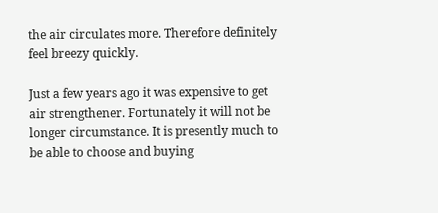the air circulates more. Therefore definitely feel breezy quickly.

Just a few years ago it was expensive to get air strengthener. Fortunately it will not be longer circumstance. It is presently much to be able to choose and buying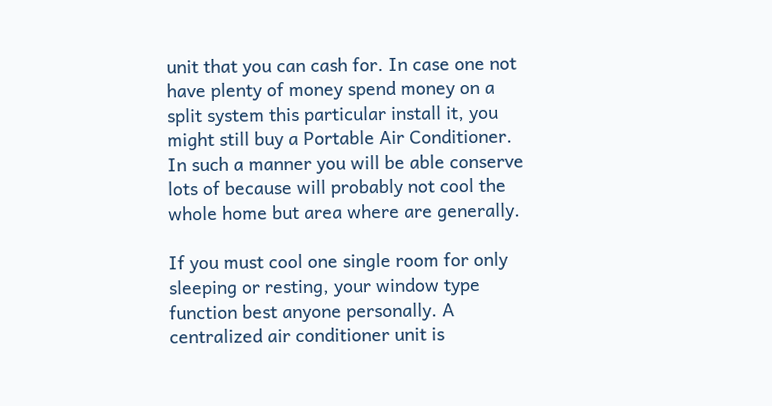unit that you can cash for. In case one not have plenty of money spend money on a split system this particular install it, you might still buy a Portable Air Conditioner. In such a manner you will be able conserve lots of because will probably not cool the whole home but area where are generally.

If you must cool one single room for only sleeping or resting, your window type function best anyone personally. A centralized air conditioner unit is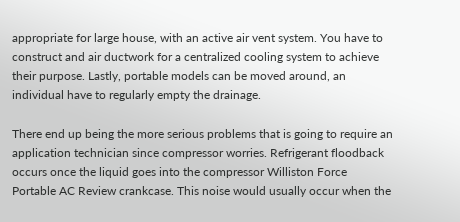appropriate for large house, with an active air vent system. You have to construct and air ductwork for a centralized cooling system to achieve their purpose. Lastly, portable models can be moved around, an individual have to regularly empty the drainage.

There end up being the more serious problems that is going to require an application technician since compressor worries. Refrigerant floodback occurs once the liquid goes into the compressor Williston Force Portable AC Review crankcase. This noise would usually occur when the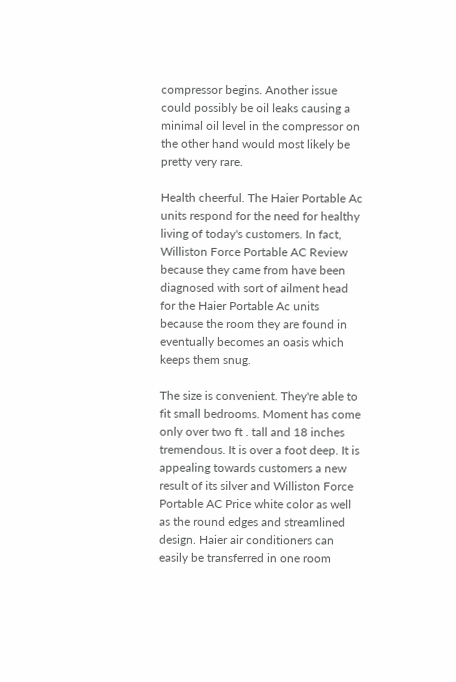compressor begins. Another issue could possibly be oil leaks causing a minimal oil level in the compressor on the other hand would most likely be pretty very rare.

Health cheerful. The Haier Portable Ac units respond for the need for healthy living of today's customers. In fact, Williston Force Portable AC Review because they came from have been diagnosed with sort of ailment head for the Haier Portable Ac units because the room they are found in eventually becomes an oasis which keeps them snug.

The size is convenient. They're able to fit small bedrooms. Moment has come only over two ft . tall and 18 inches tremendous. It is over a foot deep. It is appealing towards customers a new result of its silver and Williston Force Portable AC Price white color as well as the round edges and streamlined design. Haier air conditioners can easily be transferred in one room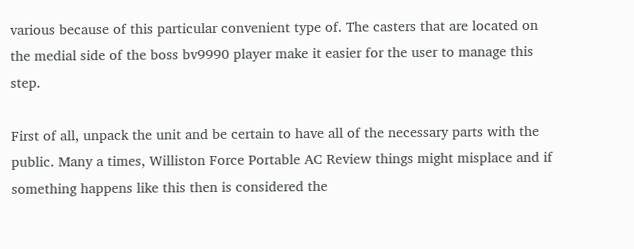various because of this particular convenient type of. The casters that are located on the medial side of the boss bv9990 player make it easier for the user to manage this step.

First of all, unpack the unit and be certain to have all of the necessary parts with the public. Many a times, Williston Force Portable AC Review things might misplace and if something happens like this then is considered the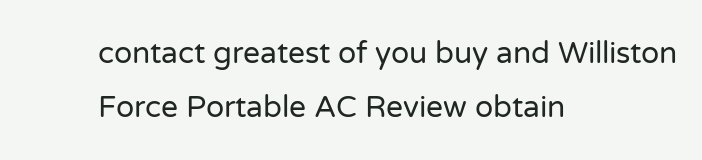contact greatest of you buy and Williston Force Portable AC Review obtain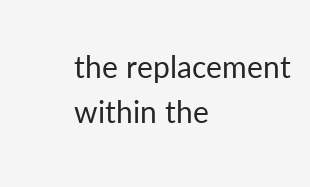the replacement within the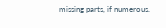missing parts, if numerous.